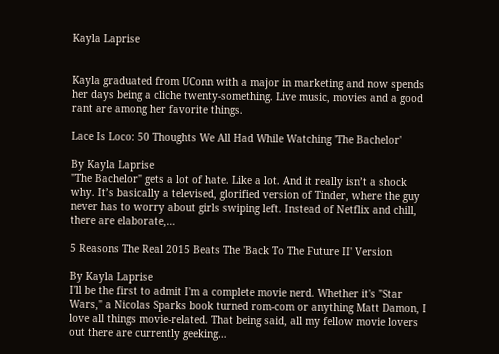Kayla Laprise


Kayla graduated from UConn with a major in marketing and now spends her days being a cliche twenty-something. Live music, movies and a good rant are among her favorite things.

Lace Is Loco: 50 Thoughts We All Had While Watching 'The Bachelor'

By Kayla Laprise
"The Bachelor" gets a lot of hate. Like a lot. And it really isn’t a shock why. It’s basically a televised, glorified version of Tinder, where the guy never has to worry about girls swiping left. Instead of Netflix and chill, there are elaborate,…

5 Reasons The Real 2015 Beats The 'Back To The Future II' Version

By Kayla Laprise
I'll be the first to admit I'm a complete movie nerd. Whether it's "Star Wars," a Nicolas Sparks book turned rom-com or anything Matt Damon, I love all things movie-related. That being said, all my fellow movie lovers out there are currently geeking…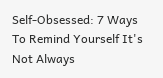Self-Obsessed: 7 Ways To Remind Yourself It's Not Always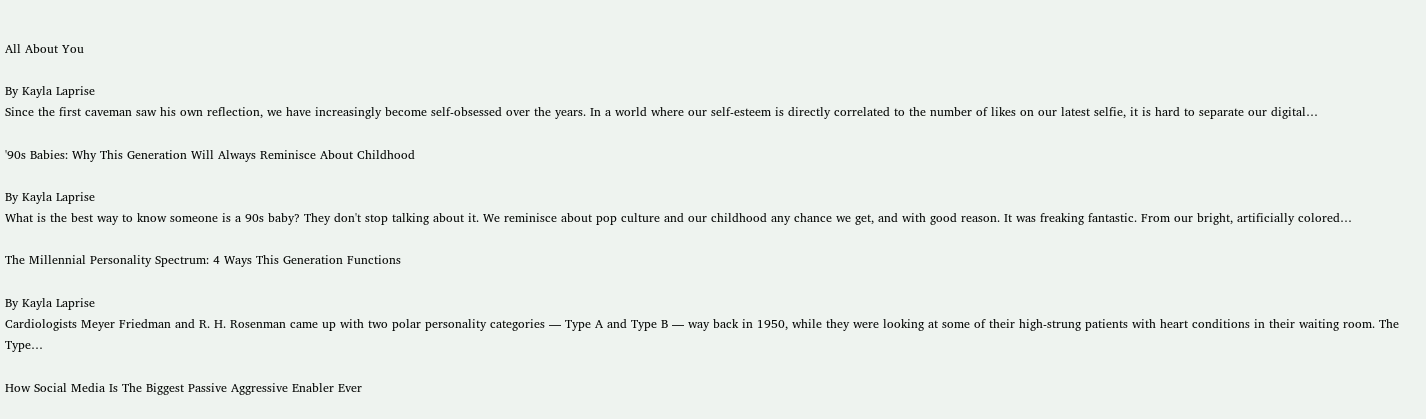All About You

By Kayla Laprise
Since the first caveman saw his own reflection, we have increasingly become self-obsessed over the years. In a world where our self-esteem is directly correlated to the number of likes on our latest selfie, it is hard to separate our digital…

'90s Babies: Why This Generation Will Always Reminisce About Childhood

By Kayla Laprise
What is the best way to know someone is a 90s baby? They don't stop talking about it. We reminisce about pop culture and our childhood any chance we get, and with good reason. It was freaking fantastic. From our bright, artificially colored…

The Millennial Personality Spectrum: 4 Ways This Generation Functions

By Kayla Laprise
Cardiologists Meyer Friedman and R. H. Rosenman came up with two polar personality categories — Type A and Type B — way back in 1950, while they were looking at some of their high-strung patients with heart conditions in their waiting room. The Type…

How Social Media Is The Biggest Passive Aggressive Enabler Ever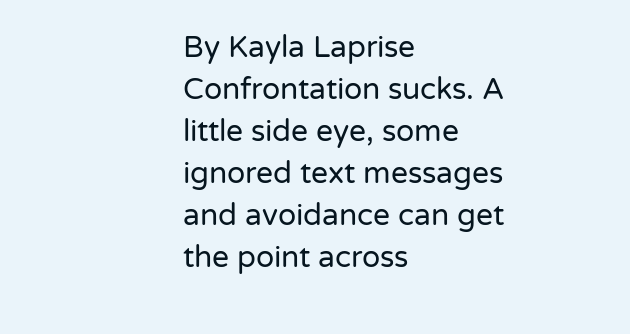By Kayla Laprise
Confrontation sucks. A little side eye, some ignored text messages and avoidance can get the point across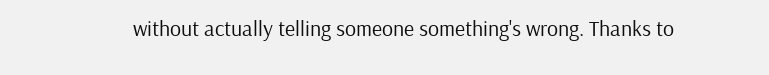without actually telling someone something's wrong. Thanks to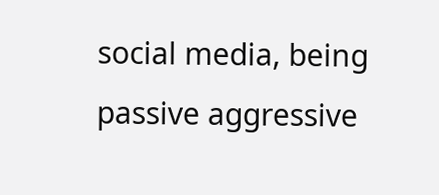social media, being passive aggressive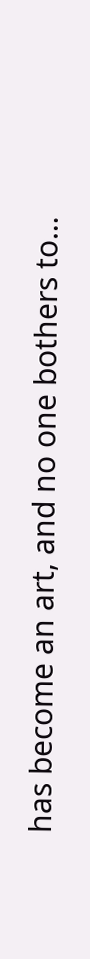has become an art, and no one bothers to…